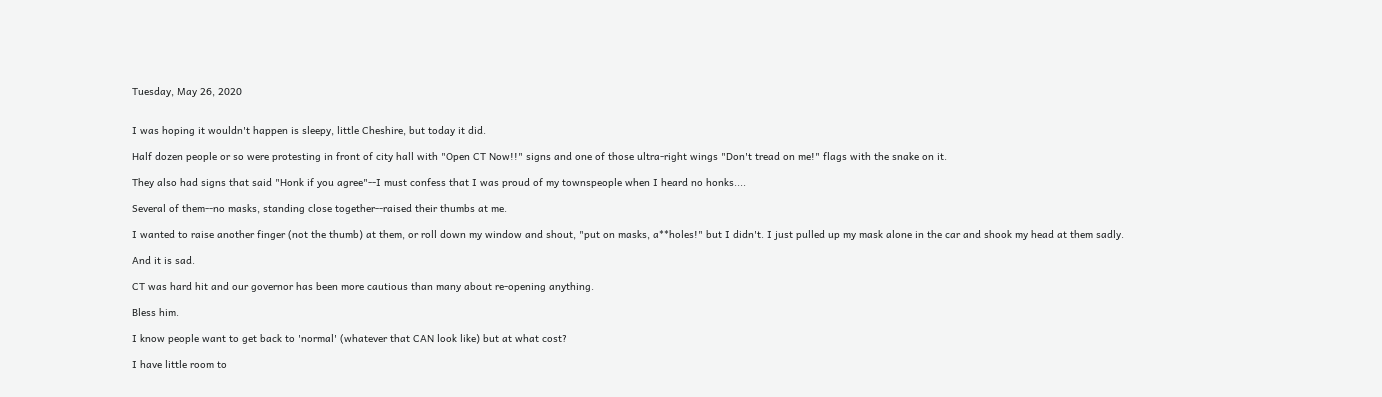Tuesday, May 26, 2020


I was hoping it wouldn't happen is sleepy, little Cheshire, but today it did.

Half dozen people or so were protesting in front of city hall with "Open CT Now!!" signs and one of those ultra-right wings "Don't tread on me!" flags with the snake on it.

They also had signs that said "Honk if you agree"--I must confess that I was proud of my townspeople when I heard no honks....

Several of them--no masks, standing close together--raised their thumbs at me.

I wanted to raise another finger (not the thumb) at them, or roll down my window and shout, "put on masks, a**holes!" but I didn't. I just pulled up my mask alone in the car and shook my head at them sadly.

And it is sad.

CT was hard hit and our governor has been more cautious than many about re-opening anything.

Bless him.

I know people want to get back to 'normal' (whatever that CAN look like) but at what cost?

I have little room to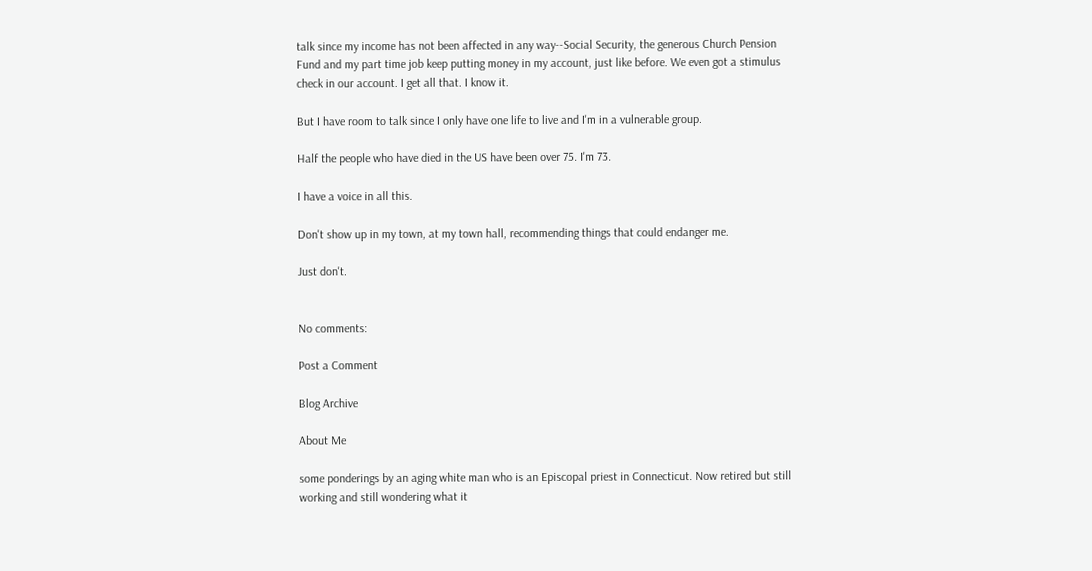talk since my income has not been affected in any way--Social Security, the generous Church Pension Fund and my part time job keep putting money in my account, just like before. We even got a stimulus check in our account. I get all that. I know it.

But I have room to talk since I only have one life to live and I'm in a vulnerable group.

Half the people who have died in the US have been over 75. I'm 73.

I have a voice in all this.

Don't show up in my town, at my town hall, recommending things that could endanger me.

Just don't.


No comments:

Post a Comment

Blog Archive

About Me

some ponderings by an aging white man who is an Episcopal priest in Connecticut. Now retired but still working and still wondering what it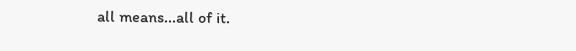all means...all of it.